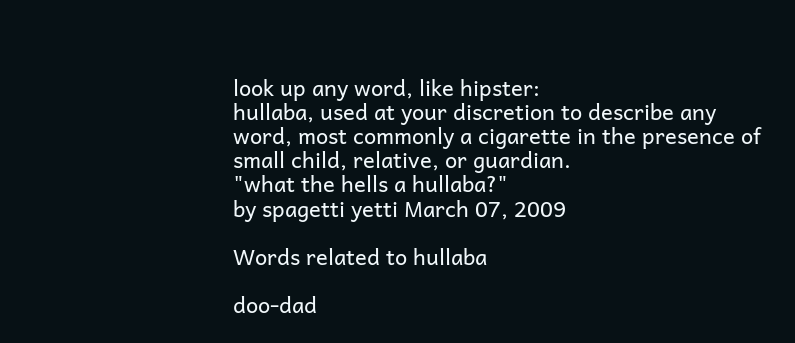look up any word, like hipster:
hullaba, used at your discretion to describe any word, most commonly a cigarette in the presence of small child, relative, or guardian.
"what the hells a hullaba?"
by spagetti yetti March 07, 2009

Words related to hullaba

doo-dad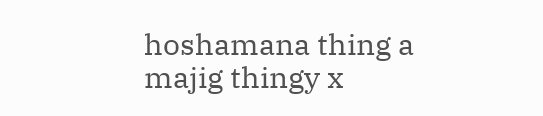hoshamana thing a majig thingy x